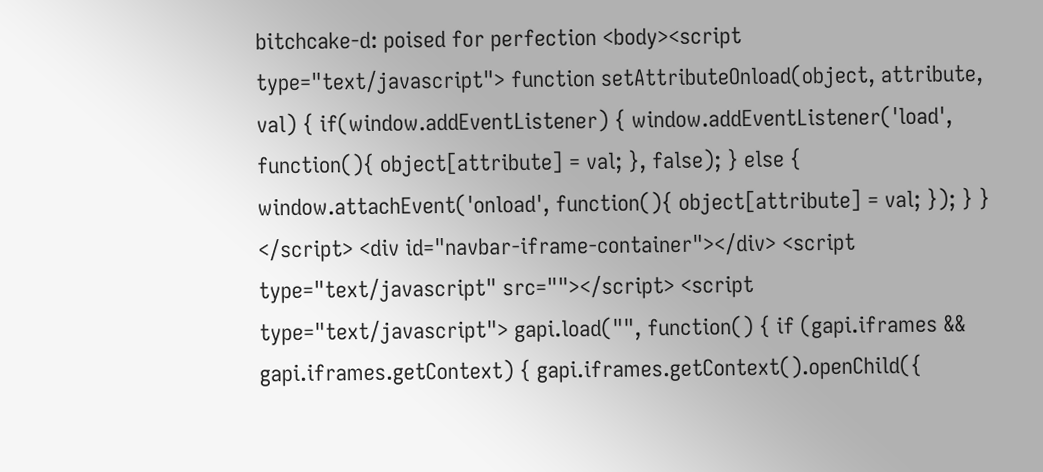bitchcake-d: poised for perfection <body><script type="text/javascript"> function setAttributeOnload(object, attribute, val) { if(window.addEventListener) { window.addEventListener('load', function(){ object[attribute] = val; }, false); } else { window.attachEvent('onload', function(){ object[attribute] = val; }); } } </script> <div id="navbar-iframe-container"></div> <script type="text/javascript" src=""></script> <script type="text/javascript"> gapi.load("", function() { if (gapi.iframes && gapi.iframes.getContext) { gapi.iframes.getContext().openChild({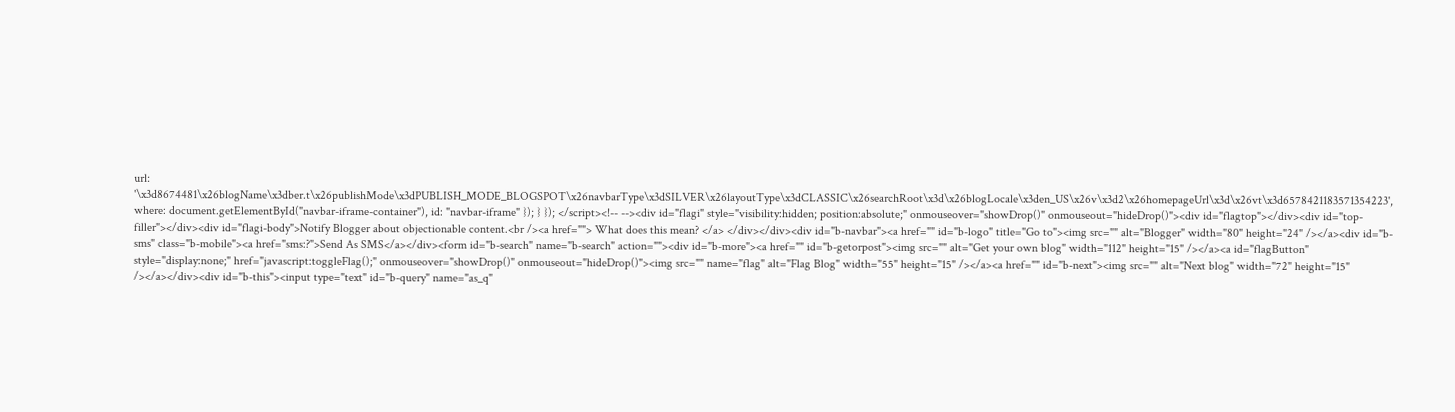url: '\x3d8674481\x26blogName\x3dber.t\x26publishMode\x3dPUBLISH_MODE_BLOGSPOT\x26navbarType\x3dSILVER\x26layoutType\x3dCLASSIC\x26searchRoot\x3d\x26blogLocale\x3den_US\x26v\x3d2\x26homepageUrl\x3d\x26vt\x3d6578421183571354223', where: document.getElementById("navbar-iframe-container"), id: "navbar-iframe" }); } }); </script><!-- --><div id="flagi" style="visibility:hidden; position:absolute;" onmouseover="showDrop()" onmouseout="hideDrop()"><div id="flagtop"></div><div id="top-filler"></div><div id="flagi-body">Notify Blogger about objectionable content.<br /><a href=""> What does this mean? </a> </div></div><div id="b-navbar"><a href="" id="b-logo" title="Go to"><img src="" alt="Blogger" width="80" height="24" /></a><div id="b-sms" class="b-mobile"><a href="sms:?">Send As SMS</a></div><form id="b-search" name="b-search" action=""><div id="b-more"><a href="" id="b-getorpost"><img src="" alt="Get your own blog" width="112" height="15" /></a><a id="flagButton" style="display:none;" href="javascript:toggleFlag();" onmouseover="showDrop()" onmouseout="hideDrop()"><img src="" name="flag" alt="Flag Blog" width="55" height="15" /></a><a href="" id="b-next"><img src="" alt="Next blog" width="72" height="15" /></a></div><div id="b-this"><input type="text" id="b-query" name="as_q"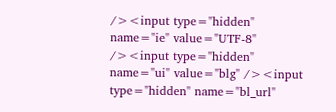/><input type="hidden" name="ie" value="UTF-8" /><input type="hidden" name="ui" value="blg" /><input type="hidden" name="bl_url"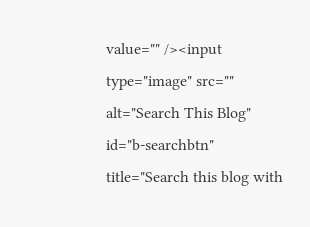value="" /><input type="image" src="" alt="Search This Blog" id="b-searchbtn" title="Search this blog with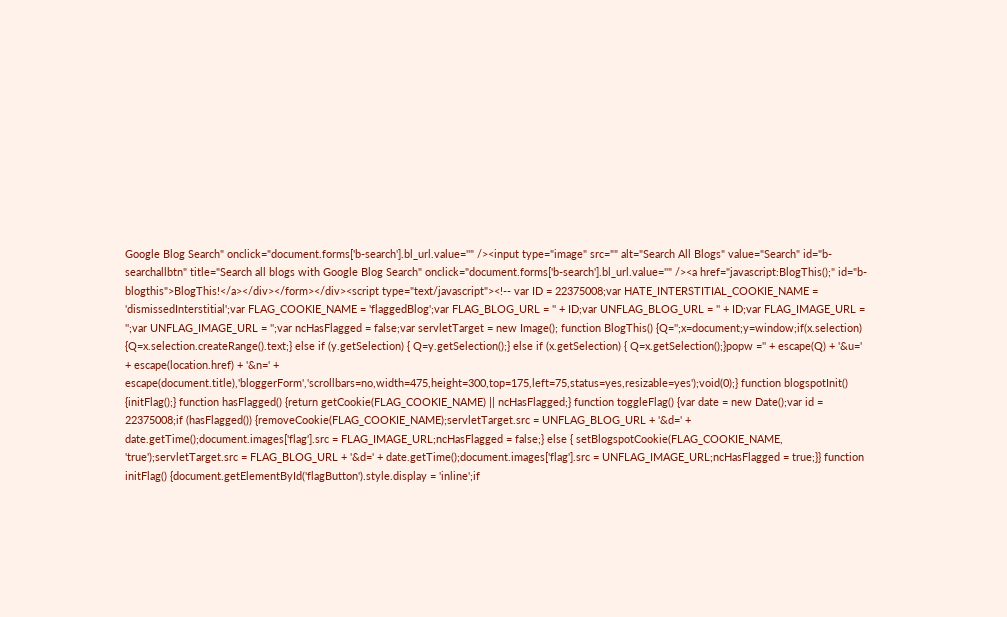Google Blog Search" onclick="document.forms['b-search'].bl_url.value=''" /><input type="image" src="" alt="Search All Blogs" value="Search" id="b-searchallbtn" title="Search all blogs with Google Blog Search" onclick="document.forms['b-search'].bl_url.value=''" /><a href="javascript:BlogThis();" id="b-blogthis">BlogThis!</a></div></form></div><script type="text/javascript"><!-- var ID = 22375008;var HATE_INTERSTITIAL_COOKIE_NAME = 'dismissedInterstitial';var FLAG_COOKIE_NAME = 'flaggedBlog';var FLAG_BLOG_URL = '' + ID;var UNFLAG_BLOG_URL = '' + ID;var FLAG_IMAGE_URL = '';var UNFLAG_IMAGE_URL = '';var ncHasFlagged = false;var servletTarget = new Image(); function BlogThis() {Q='';x=document;y=window;if(x.selection) {Q=x.selection.createRange().text;} else if (y.getSelection) { Q=y.getSelection();} else if (x.getSelection) { Q=x.getSelection();}popw ='' + escape(Q) + '&u=' + escape(location.href) + '&n=' + escape(document.title),'bloggerForm','scrollbars=no,width=475,height=300,top=175,left=75,status=yes,resizable=yes');void(0);} function blogspotInit() {initFlag();} function hasFlagged() {return getCookie(FLAG_COOKIE_NAME) || ncHasFlagged;} function toggleFlag() {var date = new Date();var id = 22375008;if (hasFlagged()) {removeCookie(FLAG_COOKIE_NAME);servletTarget.src = UNFLAG_BLOG_URL + '&d=' + date.getTime();document.images['flag'].src = FLAG_IMAGE_URL;ncHasFlagged = false;} else { setBlogspotCookie(FLAG_COOKIE_NAME, 'true');servletTarget.src = FLAG_BLOG_URL + '&d=' + date.getTime();document.images['flag'].src = UNFLAG_IMAGE_URL;ncHasFlagged = true;}} function initFlag() {document.getElementById('flagButton').style.display = 'inline';if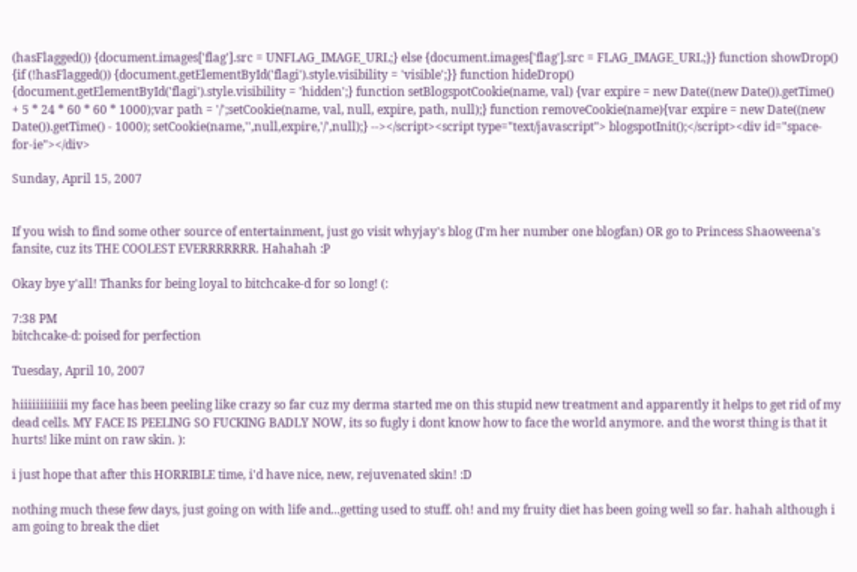(hasFlagged()) {document.images['flag'].src = UNFLAG_IMAGE_URL;} else {document.images['flag'].src = FLAG_IMAGE_URL;}} function showDrop() {if (!hasFlagged()) {document.getElementById('flagi').style.visibility = 'visible';}} function hideDrop() {document.getElementById('flagi').style.visibility = 'hidden';} function setBlogspotCookie(name, val) {var expire = new Date((new Date()).getTime() + 5 * 24 * 60 * 60 * 1000);var path = '/';setCookie(name, val, null, expire, path, null);} function removeCookie(name){var expire = new Date((new Date()).getTime() - 1000); setCookie(name,'',null,expire,'/',null);} --></script><script type="text/javascript"> blogspotInit();</script><div id="space-for-ie"></div>

Sunday, April 15, 2007


If you wish to find some other source of entertainment, just go visit whyjay's blog (I'm her number one blogfan) OR go to Princess Shaoweena's fansite, cuz its THE COOLEST EVERRRRRRR. Hahahah :P

Okay bye y'all! Thanks for being loyal to bitchcake-d for so long! (:

7:38 PM
bitchcake-d: poised for perfection

Tuesday, April 10, 2007

hiiiiiiiiiiii my face has been peeling like crazy so far cuz my derma started me on this stupid new treatment and apparently it helps to get rid of my dead cells. MY FACE IS PEELING SO FUCKING BADLY NOW, its so fugly i dont know how to face the world anymore. and the worst thing is that it hurts! like mint on raw skin. ):

i just hope that after this HORRIBLE time, i'd have nice, new, rejuvenated skin! :D

nothing much these few days, just going on with life and...getting used to stuff. oh! and my fruity diet has been going well so far. hahah although i am going to break the diet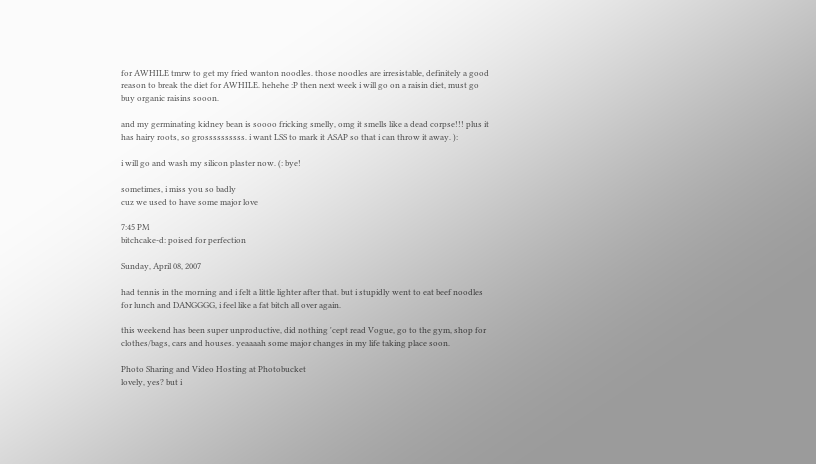for AWHILE tmrw to get my fried wanton noodles. those noodles are irresistable, definitely a good reason to break the diet for AWHILE. hehehe :P then next week i will go on a raisin diet, must go buy organic raisins sooon.

and my germinating kidney bean is soooo fricking smelly, omg it smells like a dead corpse!!! plus it has hairy roots, so grossssssssss. i want LSS to mark it ASAP so that i can throw it away. ):

i will go and wash my silicon plaster now. (: bye!

sometimes, i miss you so badly
cuz we used to have some major love

7:45 PM
bitchcake-d: poised for perfection

Sunday, April 08, 2007

had tennis in the morning and i felt a little lighter after that. but i stupidly went to eat beef noodles for lunch and DANGGGG, i feel like a fat bitch all over again.

this weekend has been super unproductive, did nothing 'cept read Vogue, go to the gym, shop for clothes/bags, cars and houses. yeaaaah some major changes in my life taking place soon.

Photo Sharing and Video Hosting at Photobucket
lovely, yes? but i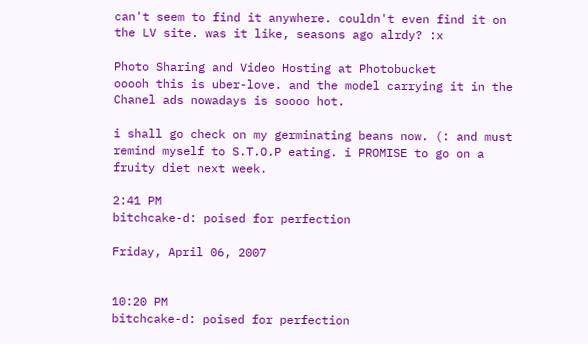can't seem to find it anywhere. couldn't even find it on the LV site. was it like, seasons ago alrdy? :x

Photo Sharing and Video Hosting at Photobucket
ooooh this is uber-love. and the model carrying it in the Chanel ads nowadays is soooo hot.

i shall go check on my germinating beans now. (: and must remind myself to S.T.O.P eating. i PROMISE to go on a fruity diet next week.

2:41 PM
bitchcake-d: poised for perfection

Friday, April 06, 2007


10:20 PM
bitchcake-d: poised for perfection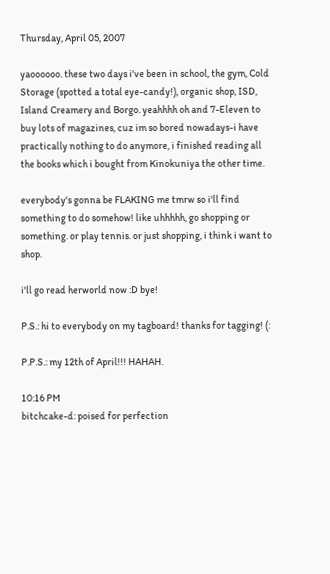Thursday, April 05, 2007

yaoooooo. these two days i've been in school, the gym, Cold Storage (spotted a total eye-candy!), organic shop, ISD, Island Creamery and Borgo. yeahhhh oh and 7-Eleven to buy lots of magazines, cuz im so bored nowadays-i have practically nothing to do anymore, i finished reading all the books which i bought from Kinokuniya the other time.

everybody's gonna be FLAKING me tmrw so i'll find something to do somehow! like uhhhhh, go shopping or something. or play tennis. or just shopping, i think i want to shop.

i'll go read herworld now :D bye!

P.S.: hi to everybody on my tagboard! thanks for tagging! (:

P.P.S.: my 12th of April!!! HAHAH.

10:16 PM
bitchcake-d: poised for perfection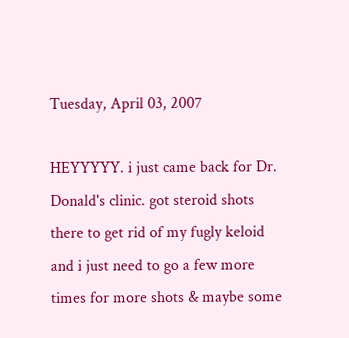Tuesday, April 03, 2007

HEYYYYY. i just came back for Dr. Donald's clinic. got steroid shots there to get rid of my fugly keloid and i just need to go a few more times for more shots & maybe some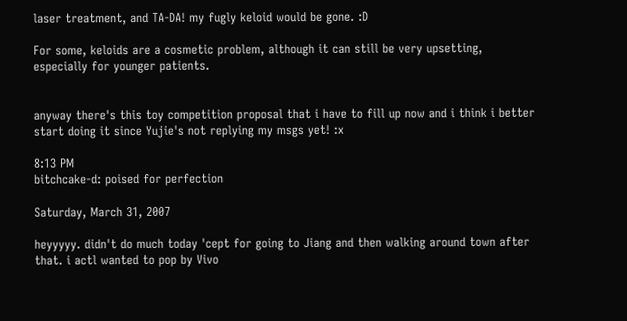laser treatment, and TA-DA! my fugly keloid would be gone. :D

For some, keloids are a cosmetic problem, although it can still be very upsetting, especially for younger patients.


anyway there's this toy competition proposal that i have to fill up now and i think i better start doing it since Yujie's not replying my msgs yet! :x

8:13 PM
bitchcake-d: poised for perfection

Saturday, March 31, 2007

heyyyyy. didn't do much today 'cept for going to Jiang and then walking around town after that. i actl wanted to pop by Vivo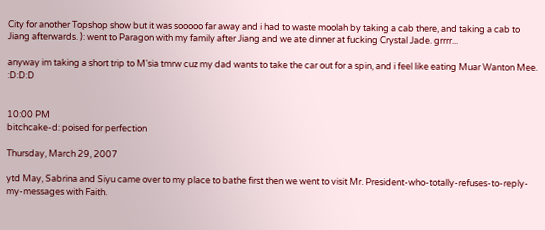City for another Topshop show but it was sooooo far away and i had to waste moolah by taking a cab there, and taking a cab to Jiang afterwards. ): went to Paragon with my family after Jiang and we ate dinner at fucking Crystal Jade. grrrr...

anyway im taking a short trip to M'sia tmrw cuz my dad wants to take the car out for a spin, and i feel like eating Muar Wanton Mee. :D:D:D


10:00 PM
bitchcake-d: poised for perfection

Thursday, March 29, 2007

ytd May, Sabrina and Siyu came over to my place to bathe first then we went to visit Mr. President-who-totally-refuses-to-reply-my-messages with Faith.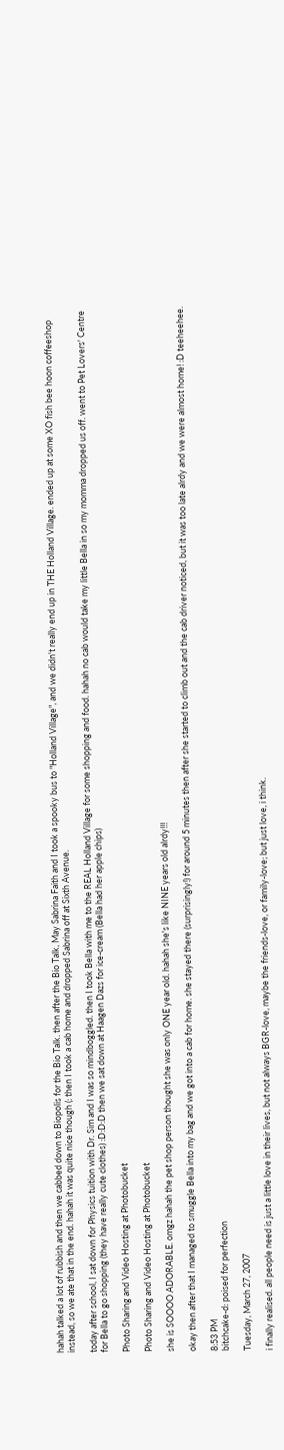hahah talked a lot of rubbish and then we cabbed down to Biopolis for the Bio Talk. then after the Bio Talk, May Sabrina Faith and I took a spooky bus to "Holland Village", and we didn't really end up in THE Holland Village. ended up at some XO fish bee hoon coffeeshop instead, so we ate that in the end. hahah it was quite nice though (: then I took a cab home and dropped Sabrina off at Sixth Avenue.

today after school, I sat down for Physics tuition with Dr. Sim and I was so mindboggled. then I took Bella with me to the REAL Holland Village for some shopping and food. hahah no cab would take my little Bella in so my momma dropped us off. went to Pet Lovers' Centre for Bella to go shopping (they have really cute clothes) :D:D:D then we sat down at Haagen Dazs for ice-cream (Bella had her apple chips)

Photo Sharing and Video Hosting at Photobucket

Photo Sharing and Video Hosting at Photobucket

she is SOOOO ADORABLE. omgz hahah the pet shop person thought she was only ONE year old. hahah she's like NINE years old alrdy!!!

okay then after that I managed to smuggle Bella into my bag and we got into a cab for home. she stayed there (surprisingly!) for around 5 minutes then after she started to climb out and the cab driver noticed, but it was too late alrdy and we were almost home! :D teeheehee.

8:53 PM
bitchcake-d: poised for perfection

Tuesday, March 27, 2007

i finally realised. all people need is just a little love in their lives, but not always BGR-love, maybe the friends-love, or family-love; but just love, i think.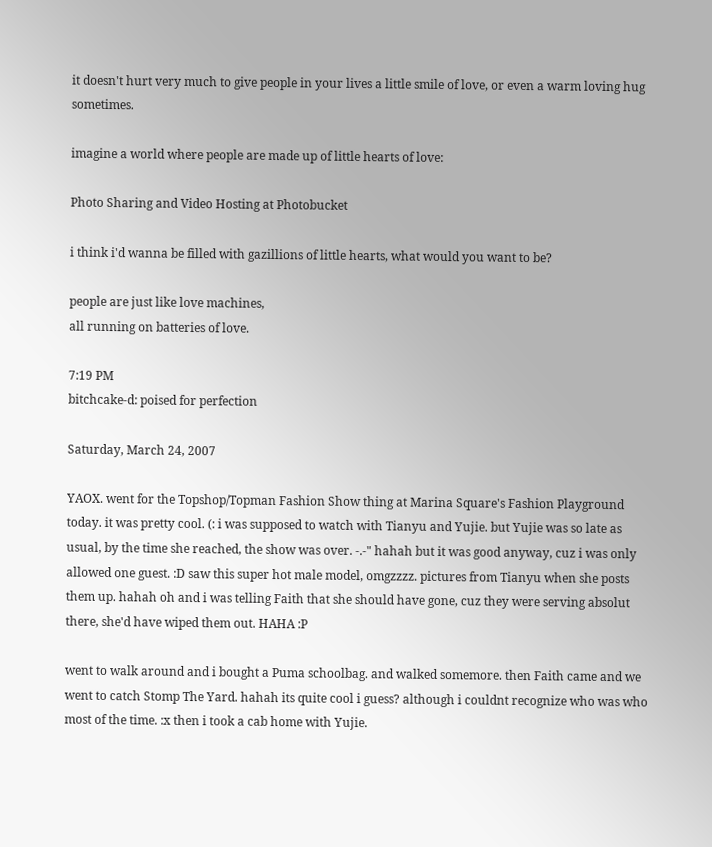it doesn't hurt very much to give people in your lives a little smile of love, or even a warm loving hug sometimes.

imagine a world where people are made up of little hearts of love:

Photo Sharing and Video Hosting at Photobucket

i think i'd wanna be filled with gazillions of little hearts, what would you want to be?

people are just like love machines,
all running on batteries of love.

7:19 PM
bitchcake-d: poised for perfection

Saturday, March 24, 2007

YAOX. went for the Topshop/Topman Fashion Show thing at Marina Square's Fashion Playground today. it was pretty cool. (: i was supposed to watch with Tianyu and Yujie. but Yujie was so late as usual, by the time she reached, the show was over. -.-" hahah but it was good anyway, cuz i was only allowed one guest. :D saw this super hot male model, omgzzzz. pictures from Tianyu when she posts them up. hahah oh and i was telling Faith that she should have gone, cuz they were serving absolut there, she'd have wiped them out. HAHA :P

went to walk around and i bought a Puma schoolbag. and walked somemore. then Faith came and we went to catch Stomp The Yard. hahah its quite cool i guess? although i couldnt recognize who was who most of the time. :x then i took a cab home with Yujie.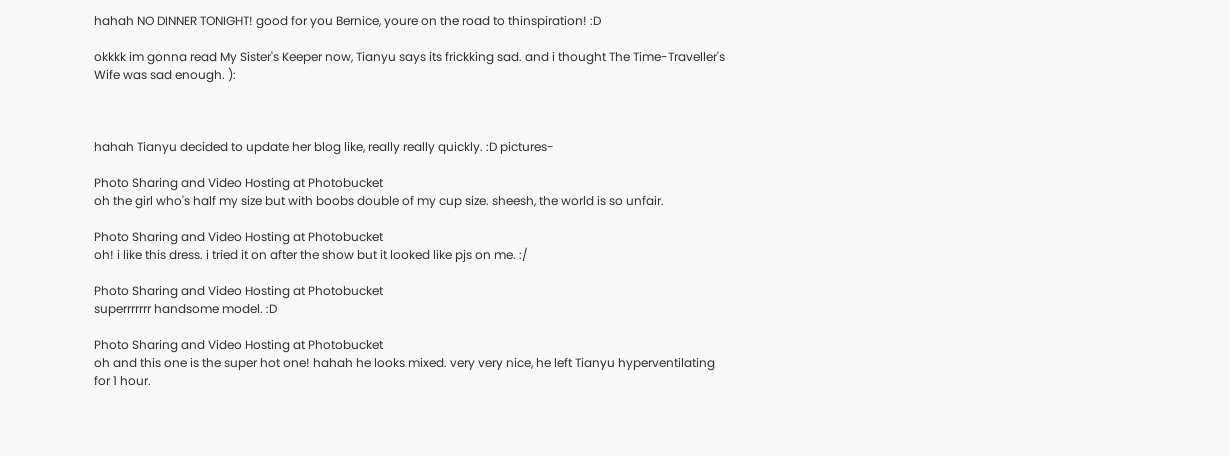hahah NO DINNER TONIGHT! good for you Bernice, youre on the road to thinspiration! :D

okkkk im gonna read My Sister's Keeper now, Tianyu says its frickking sad. and i thought The Time-Traveller's Wife was sad enough. ):



hahah Tianyu decided to update her blog like, really really quickly. :D pictures-

Photo Sharing and Video Hosting at Photobucket
oh the girl who's half my size but with boobs double of my cup size. sheesh, the world is so unfair.

Photo Sharing and Video Hosting at Photobucket
oh! i like this dress. i tried it on after the show but it looked like pjs on me. :/

Photo Sharing and Video Hosting at Photobucket
superrrrrrr handsome model. :D

Photo Sharing and Video Hosting at Photobucket
oh and this one is the super hot one! hahah he looks mixed. very very nice, he left Tianyu hyperventilating for 1 hour.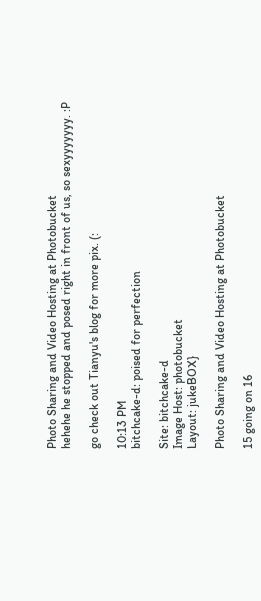Photo Sharing and Video Hosting at Photobucket
hehehe he stopped and posed right in front of us, so sexyyyyyyy. :P

go check out Tianyu's blog for more pix. (:

10:13 PM
bitchcake-d: poised for perfection

Site: bitchcake-d
Image Host: photobucket
Layout: jukeBOX}

Photo Sharing and Video Hosting at Photobucket

15 going on 16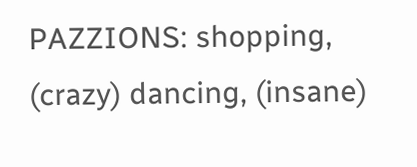PAZZIONS: shopping, (crazy) dancing, (insane)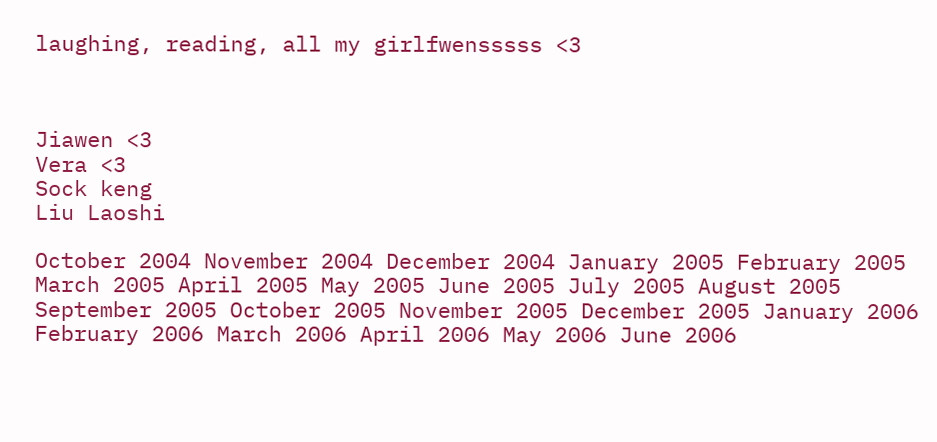laughing, reading, all my girlfwensssss <3



Jiawen <3
Vera <3
Sock keng
Liu Laoshi

October 2004 November 2004 December 2004 January 2005 February 2005 March 2005 April 2005 May 2005 June 2005 July 2005 August 2005 September 2005 October 2005 November 2005 December 2005 January 2006 February 2006 March 2006 April 2006 May 2006 June 2006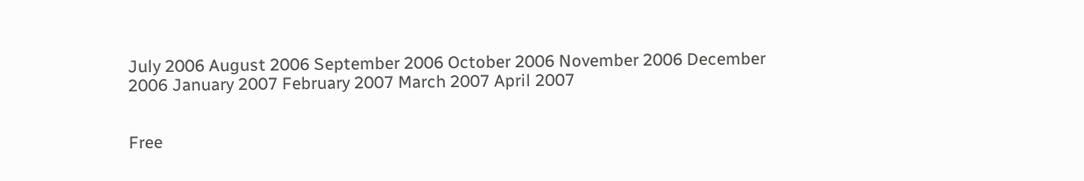July 2006 August 2006 September 2006 October 2006 November 2006 December 2006 January 2007 February 2007 March 2007 April 2007


Free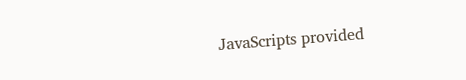JavaScripts provided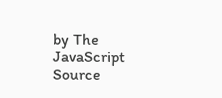by The JavaScript Source